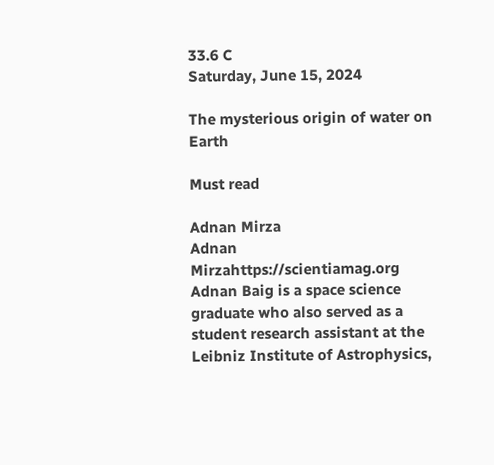33.6 C
Saturday, June 15, 2024

The mysterious origin of water on Earth

Must read

Adnan Mirza
Adnan Mirzahttps://scientiamag.org
Adnan Baig is a space science graduate who also served as a student research assistant at the Leibniz Institute of Astrophysics,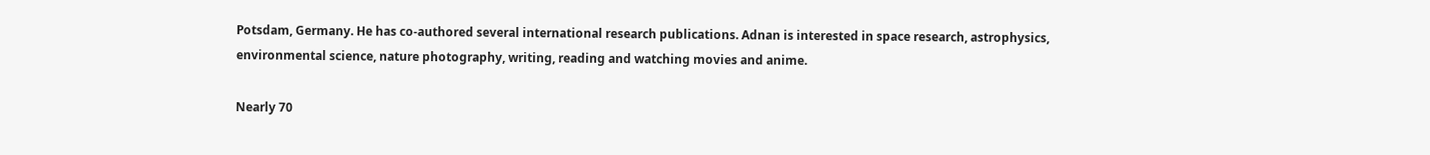Potsdam, Germany. He has co-authored several international research publications. Adnan is interested in space research, astrophysics, environmental science, nature photography, writing, reading and watching movies and anime.

Nearly 70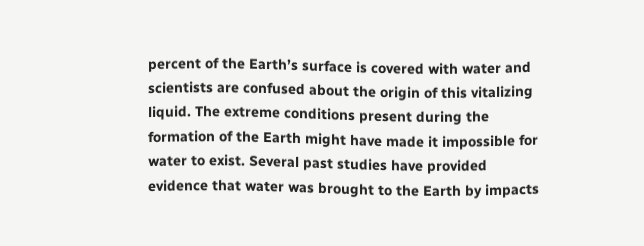percent of the Earth’s surface is covered with water and scientists are confused about the origin of this vitalizing liquid. The extreme conditions present during the formation of the Earth might have made it impossible for water to exist. Several past studies have provided evidence that water was brought to the Earth by impacts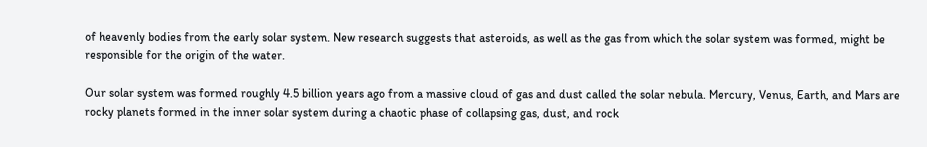of heavenly bodies from the early solar system. New research suggests that asteroids, as well as the gas from which the solar system was formed, might be responsible for the origin of the water.

Our solar system was formed roughly 4.5 billion years ago from a massive cloud of gas and dust called the solar nebula. Mercury, Venus, Earth, and Mars are rocky planets formed in the inner solar system during a chaotic phase of collapsing gas, dust, and rock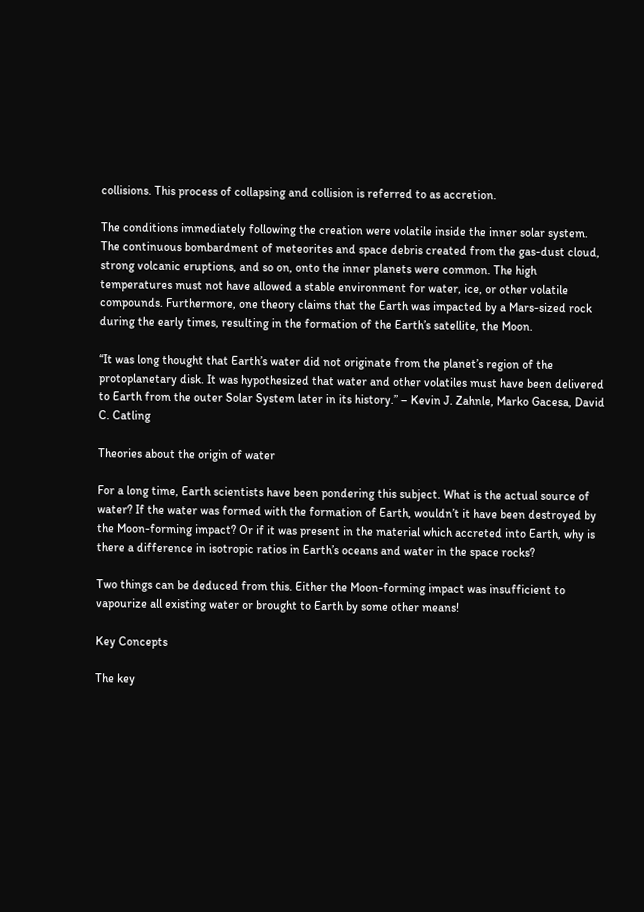collisions. This process of collapsing and collision is referred to as accretion.

The conditions immediately following the creation were volatile inside the inner solar system. The continuous bombardment of meteorites and space debris created from the gas-dust cloud, strong volcanic eruptions, and so on, onto the inner planets were common. The high temperatures must not have allowed a stable environment for water, ice, or other volatile compounds. Furthermore, one theory claims that the Earth was impacted by a Mars-sized rock during the early times, resulting in the formation of the Earth’s satellite, the Moon.

“It was long thought that Earth’s water did not originate from the planet’s region of the protoplanetary disk. It was hypothesized that water and other volatiles must have been delivered to Earth from the outer Solar System later in its history.” – Kevin J. Zahnle, Marko Gacesa, David C. Catling

Theories about the origin of water

For a long time, Earth scientists have been pondering this subject. What is the actual source of water? If the water was formed with the formation of Earth, wouldn’t it have been destroyed by the Moon-forming impact? Or if it was present in the material which accreted into Earth, why is there a difference in isotropic ratios in Earth’s oceans and water in the space rocks?

Two things can be deduced from this. Either the Moon-forming impact was insufficient to vapourize all existing water or brought to Earth by some other means!

Key Concepts

The key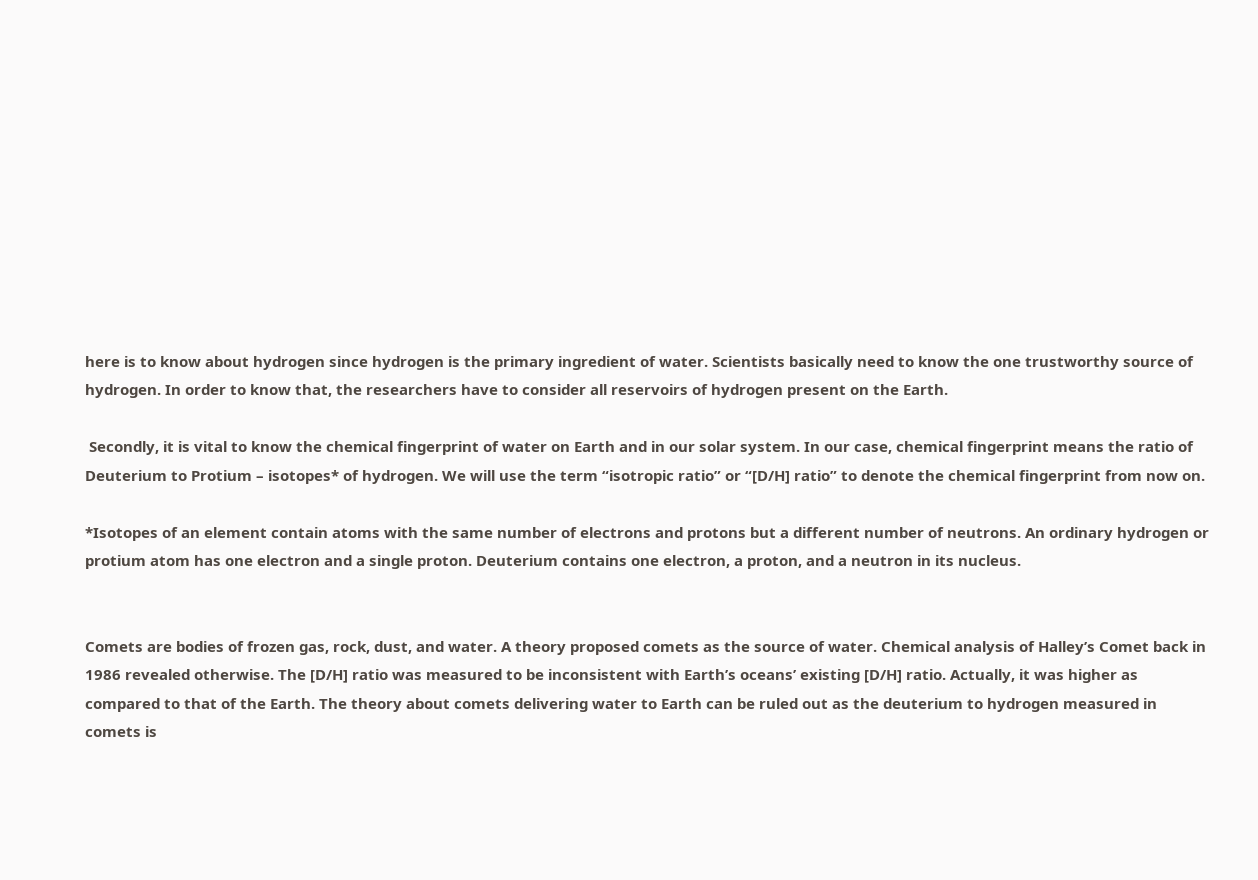here is to know about hydrogen since hydrogen is the primary ingredient of water. Scientists basically need to know the one trustworthy source of hydrogen. In order to know that, the researchers have to consider all reservoirs of hydrogen present on the Earth.

 Secondly, it is vital to know the chemical fingerprint of water on Earth and in our solar system. In our case, chemical fingerprint means the ratio of Deuterium to Protium – isotopes* of hydrogen. We will use the term “isotropic ratio” or “[D/H] ratio” to denote the chemical fingerprint from now on.

*Isotopes of an element contain atoms with the same number of electrons and protons but a different number of neutrons. An ordinary hydrogen or protium atom has one electron and a single proton. Deuterium contains one electron, a proton, and a neutron in its nucleus.


Comets are bodies of frozen gas, rock, dust, and water. A theory proposed comets as the source of water. Chemical analysis of Halley’s Comet back in 1986 revealed otherwise. The [D/H] ratio was measured to be inconsistent with Earth’s oceans’ existing [D/H] ratio. Actually, it was higher as compared to that of the Earth. The theory about comets delivering water to Earth can be ruled out as the deuterium to hydrogen measured in comets is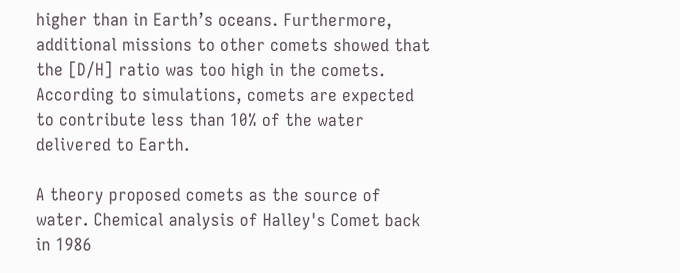higher than in Earth’s oceans. Furthermore, additional missions to other comets showed that the [D/H] ratio was too high in the comets. According to simulations, comets are expected to contribute less than 10% of the water delivered to Earth.

A theory proposed comets as the source of water. Chemical analysis of Halley's Comet back in 1986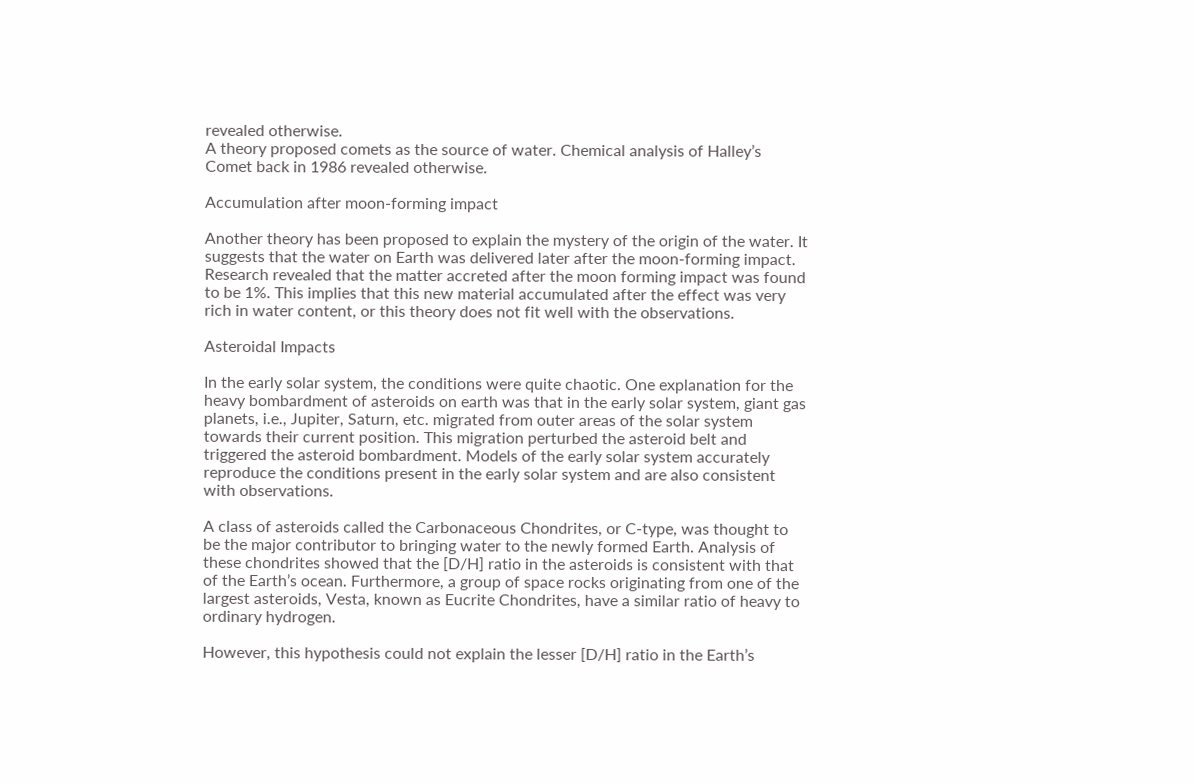revealed otherwise.
A theory proposed comets as the source of water. Chemical analysis of Halley’s Comet back in 1986 revealed otherwise.

Accumulation after moon-forming impact

Another theory has been proposed to explain the mystery of the origin of the water. It suggests that the water on Earth was delivered later after the moon-forming impact. Research revealed that the matter accreted after the moon forming impact was found to be 1%. This implies that this new material accumulated after the effect was very rich in water content, or this theory does not fit well with the observations.

Asteroidal Impacts

In the early solar system, the conditions were quite chaotic. One explanation for the heavy bombardment of asteroids on earth was that in the early solar system, giant gas planets, i.e., Jupiter, Saturn, etc. migrated from outer areas of the solar system towards their current position. This migration perturbed the asteroid belt and triggered the asteroid bombardment. Models of the early solar system accurately reproduce the conditions present in the early solar system and are also consistent with observations.

A class of asteroids called the Carbonaceous Chondrites, or C-type, was thought to be the major contributor to bringing water to the newly formed Earth. Analysis of these chondrites showed that the [D/H] ratio in the asteroids is consistent with that of the Earth’s ocean. Furthermore, a group of space rocks originating from one of the largest asteroids, Vesta, known as Eucrite Chondrites, have a similar ratio of heavy to ordinary hydrogen.

However, this hypothesis could not explain the lesser [D/H] ratio in the Earth’s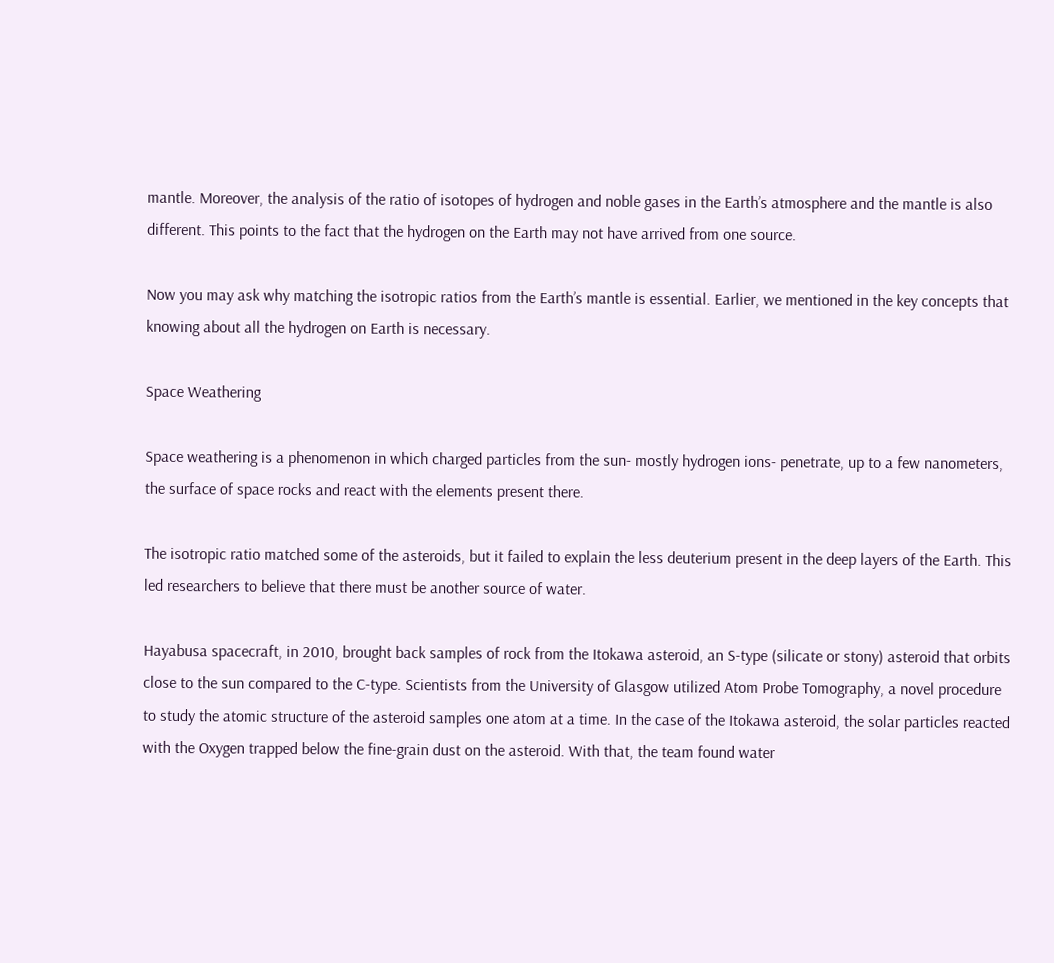mantle. Moreover, the analysis of the ratio of isotopes of hydrogen and noble gases in the Earth’s atmosphere and the mantle is also different. This points to the fact that the hydrogen on the Earth may not have arrived from one source.

Now you may ask why matching the isotropic ratios from the Earth’s mantle is essential. Earlier, we mentioned in the key concepts that knowing about all the hydrogen on Earth is necessary.

Space Weathering

Space weathering is a phenomenon in which charged particles from the sun- mostly hydrogen ions- penetrate, up to a few nanometers, the surface of space rocks and react with the elements present there.

The isotropic ratio matched some of the asteroids, but it failed to explain the less deuterium present in the deep layers of the Earth. This led researchers to believe that there must be another source of water.

Hayabusa spacecraft, in 2010, brought back samples of rock from the Itokawa asteroid, an S-type (silicate or stony) asteroid that orbits close to the sun compared to the C-type. Scientists from the University of Glasgow utilized Atom Probe Tomography, a novel procedure to study the atomic structure of the asteroid samples one atom at a time. In the case of the Itokawa asteroid, the solar particles reacted with the Oxygen trapped below the fine-grain dust on the asteroid. With that, the team found water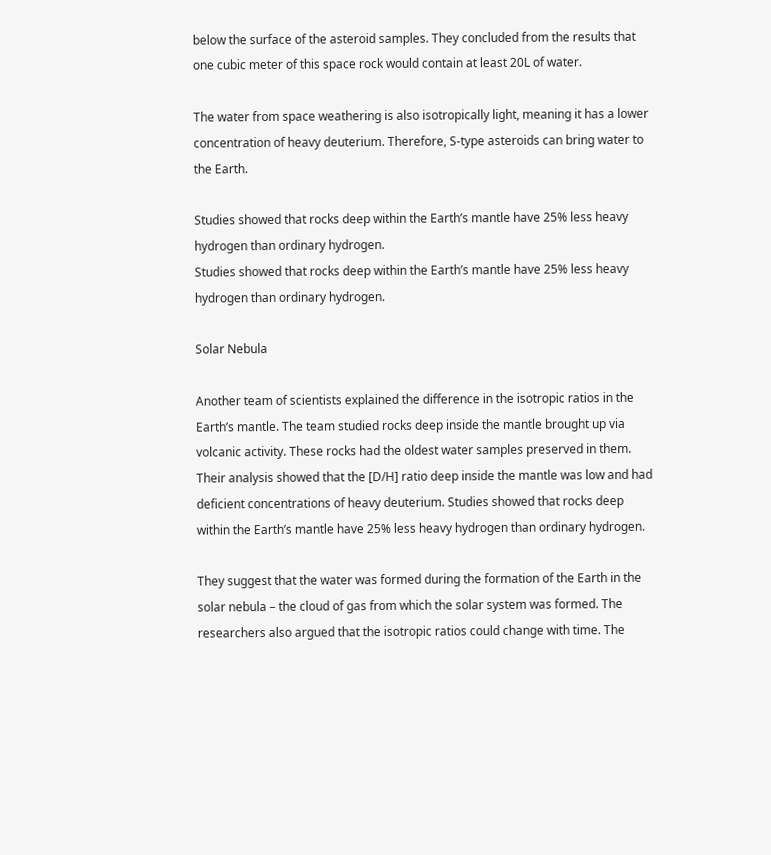below the surface of the asteroid samples. They concluded from the results that one cubic meter of this space rock would contain at least 20L of water.

The water from space weathering is also isotropically light, meaning it has a lower concentration of heavy deuterium. Therefore, S-type asteroids can bring water to the Earth.

Studies showed that rocks deep within the Earth’s mantle have 25% less heavy hydrogen than ordinary hydrogen.
Studies showed that rocks deep within the Earth’s mantle have 25% less heavy hydrogen than ordinary hydrogen.

Solar Nebula

Another team of scientists explained the difference in the isotropic ratios in the Earth’s mantle. The team studied rocks deep inside the mantle brought up via volcanic activity. These rocks had the oldest water samples preserved in them. Their analysis showed that the [D/H] ratio deep inside the mantle was low and had deficient concentrations of heavy deuterium. Studies showed that rocks deep within the Earth’s mantle have 25% less heavy hydrogen than ordinary hydrogen.

They suggest that the water was formed during the formation of the Earth in the solar nebula – the cloud of gas from which the solar system was formed. The researchers also argued that the isotropic ratios could change with time. The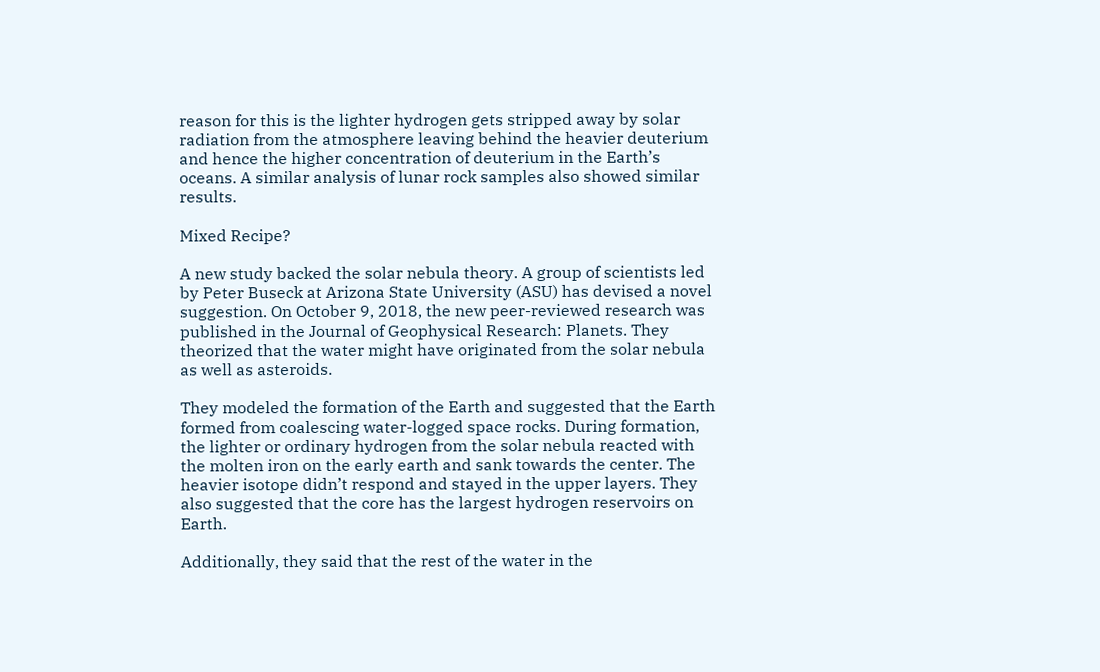reason for this is the lighter hydrogen gets stripped away by solar radiation from the atmosphere leaving behind the heavier deuterium and hence the higher concentration of deuterium in the Earth’s oceans. A similar analysis of lunar rock samples also showed similar results.

Mixed Recipe?

A new study backed the solar nebula theory. A group of scientists led by Peter Buseck at Arizona State University (ASU) has devised a novel suggestion. On October 9, 2018, the new peer-reviewed research was published in the Journal of Geophysical Research: Planets. They theorized that the water might have originated from the solar nebula as well as asteroids.

They modeled the formation of the Earth and suggested that the Earth formed from coalescing water-logged space rocks. During formation, the lighter or ordinary hydrogen from the solar nebula reacted with the molten iron on the early earth and sank towards the center. The heavier isotope didn’t respond and stayed in the upper layers. They also suggested that the core has the largest hydrogen reservoirs on Earth.

Additionally, they said that the rest of the water in the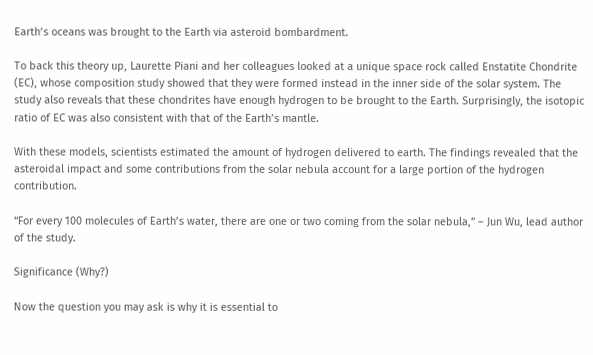Earth’s oceans was brought to the Earth via asteroid bombardment.

To back this theory up, Laurette Piani and her colleagues looked at a unique space rock called Enstatite Chondrite (EC), whose composition study showed that they were formed instead in the inner side of the solar system. The study also reveals that these chondrites have enough hydrogen to be brought to the Earth. Surprisingly, the isotopic ratio of EC was also consistent with that of the Earth’s mantle.

With these models, scientists estimated the amount of hydrogen delivered to earth. The findings revealed that the asteroidal impact and some contributions from the solar nebula account for a large portion of the hydrogen contribution.

“For every 100 molecules of Earth’s water, there are one or two coming from the solar nebula,” – Jun Wu, lead author of the study.

Significance (Why?)

Now the question you may ask is why it is essential to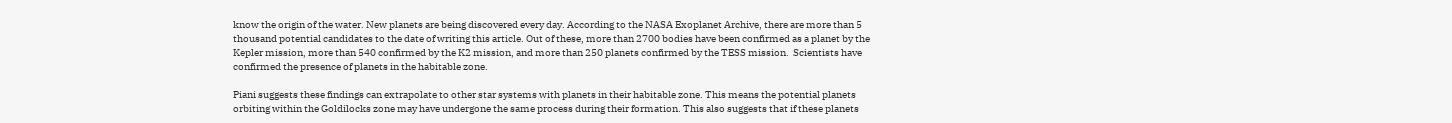know the origin of the water. New planets are being discovered every day. According to the NASA Exoplanet Archive, there are more than 5 thousand potential candidates to the date of writing this article. Out of these, more than 2700 bodies have been confirmed as a planet by the Kepler mission, more than 540 confirmed by the K2 mission, and more than 250 planets confirmed by the TESS mission.  Scientists have confirmed the presence of planets in the habitable zone.

Piani suggests these findings can extrapolate to other star systems with planets in their habitable zone. This means the potential planets orbiting within the Goldilocks zone may have undergone the same process during their formation. This also suggests that if these planets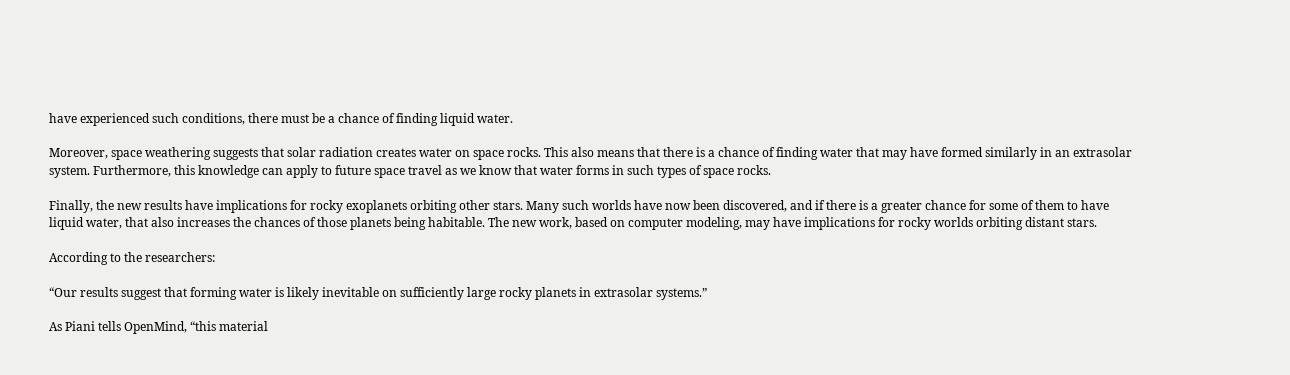have experienced such conditions, there must be a chance of finding liquid water.

Moreover, space weathering suggests that solar radiation creates water on space rocks. This also means that there is a chance of finding water that may have formed similarly in an extrasolar system. Furthermore, this knowledge can apply to future space travel as we know that water forms in such types of space rocks.

Finally, the new results have implications for rocky exoplanets orbiting other stars. Many such worlds have now been discovered, and if there is a greater chance for some of them to have liquid water, that also increases the chances of those planets being habitable. The new work, based on computer modeling, may have implications for rocky worlds orbiting distant stars.

According to the researchers:

“Our results suggest that forming water is likely inevitable on sufficiently large rocky planets in extrasolar systems.”

As Piani tells OpenMind, “this material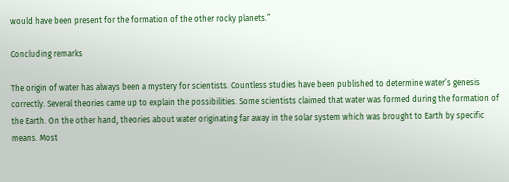would have been present for the formation of the other rocky planets.”

Concluding remarks

The origin of water has always been a mystery for scientists. Countless studies have been published to determine water’s genesis correctly. Several theories came up to explain the possibilities. Some scientists claimed that water was formed during the formation of the Earth. On the other hand, theories about water originating far away in the solar system which was brought to Earth by specific means. Most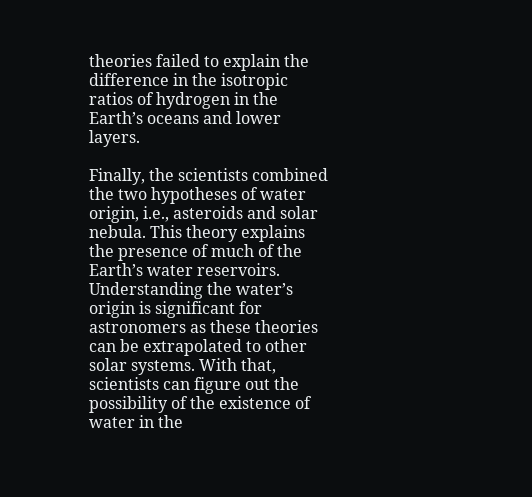theories failed to explain the difference in the isotropic ratios of hydrogen in the Earth’s oceans and lower layers.

Finally, the scientists combined the two hypotheses of water origin, i.e., asteroids and solar nebula. This theory explains the presence of much of the Earth’s water reservoirs. Understanding the water’s origin is significant for astronomers as these theories can be extrapolated to other solar systems. With that, scientists can figure out the possibility of the existence of water in the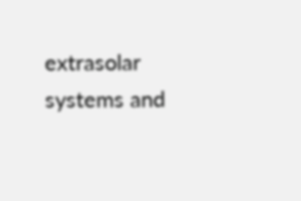extrasolar systems and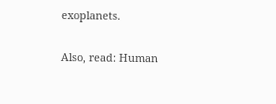exoplanets.


Also, read: Human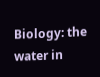Biology: the water in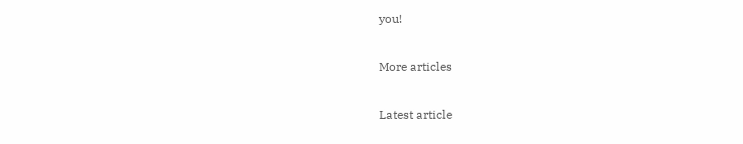you!

More articles

Latest article